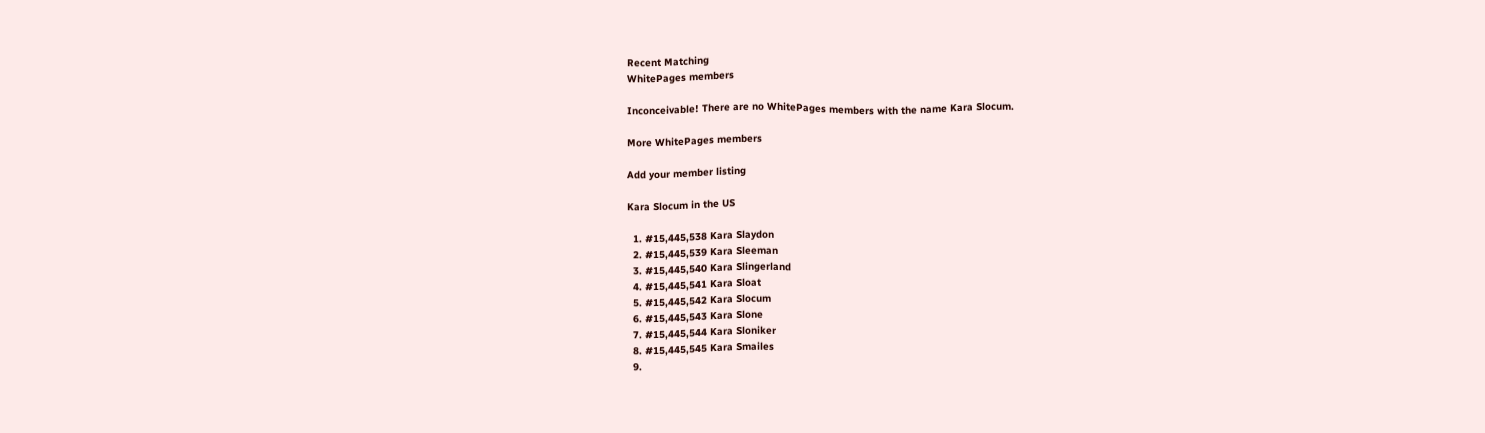Recent Matching
WhitePages members

Inconceivable! There are no WhitePages members with the name Kara Slocum.

More WhitePages members

Add your member listing

Kara Slocum in the US

  1. #15,445,538 Kara Slaydon
  2. #15,445,539 Kara Sleeman
  3. #15,445,540 Kara Slingerland
  4. #15,445,541 Kara Sloat
  5. #15,445,542 Kara Slocum
  6. #15,445,543 Kara Slone
  7. #15,445,544 Kara Sloniker
  8. #15,445,545 Kara Smailes
  9.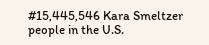#15,445,546 Kara Smeltzer
people in the U.S.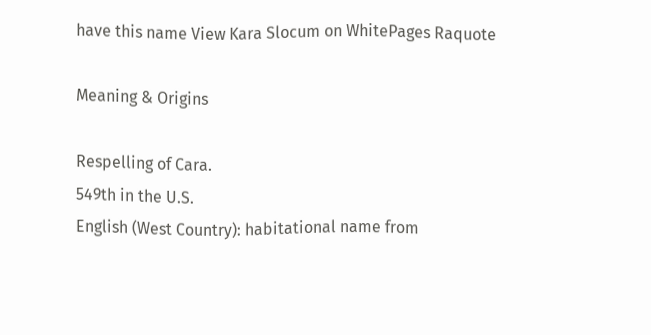have this name View Kara Slocum on WhitePages Raquote

Meaning & Origins

Respelling of Cara.
549th in the U.S.
English (West Country): habitational name from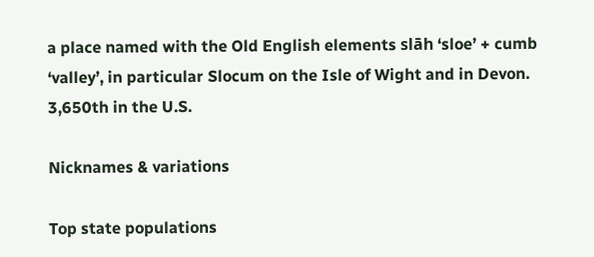a place named with the Old English elements slāh ‘sloe’ + cumb ‘valley’, in particular Slocum on the Isle of Wight and in Devon.
3,650th in the U.S.

Nicknames & variations

Top state populations